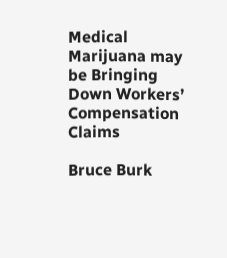Medical Marijuana may be Bringing Down Workers’ Compensation Claims

Bruce Burk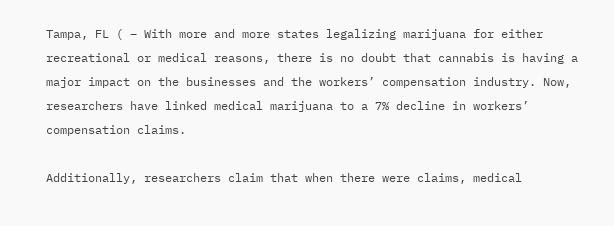Tampa, FL ( – With more and more states legalizing marijuana for either recreational or medical reasons, there is no doubt that cannabis is having a major impact on the businesses and the workers’ compensation industry. Now, researchers have linked medical marijuana to a 7% decline in workers’ compensation claims.

Additionally, researchers claim that when there were claims, medical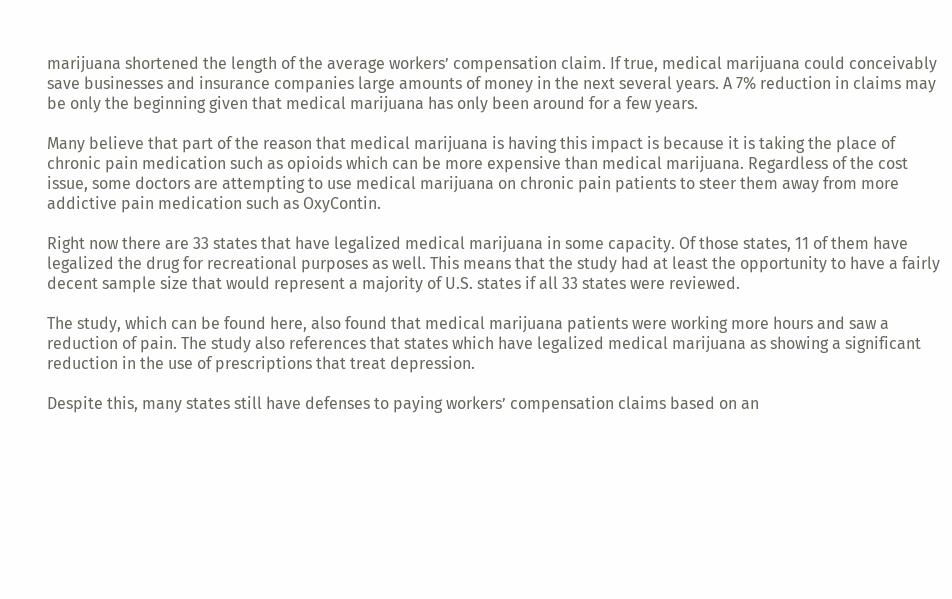marijuana shortened the length of the average workers’ compensation claim. If true, medical marijuana could conceivably save businesses and insurance companies large amounts of money in the next several years. A 7% reduction in claims may be only the beginning given that medical marijuana has only been around for a few years.

Many believe that part of the reason that medical marijuana is having this impact is because it is taking the place of chronic pain medication such as opioids which can be more expensive than medical marijuana. Regardless of the cost issue, some doctors are attempting to use medical marijuana on chronic pain patients to steer them away from more addictive pain medication such as OxyContin.

Right now there are 33 states that have legalized medical marijuana in some capacity. Of those states, 11 of them have legalized the drug for recreational purposes as well. This means that the study had at least the opportunity to have a fairly decent sample size that would represent a majority of U.S. states if all 33 states were reviewed.

The study, which can be found here, also found that medical marijuana patients were working more hours and saw a reduction of pain. The study also references that states which have legalized medical marijuana as showing a significant reduction in the use of prescriptions that treat depression.

Despite this, many states still have defenses to paying workers’ compensation claims based on an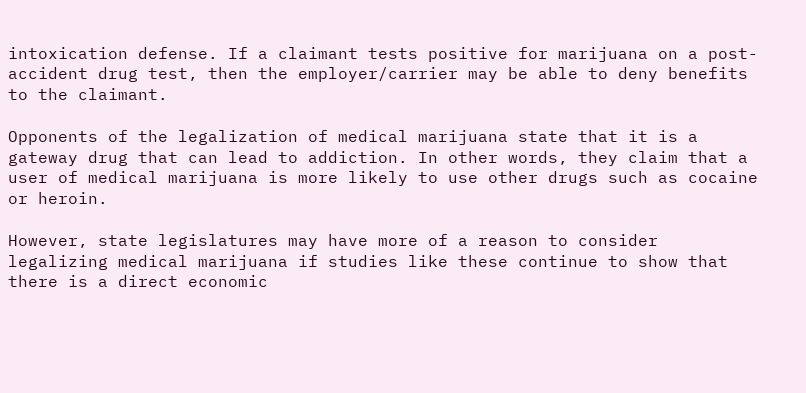intoxication defense. If a claimant tests positive for marijuana on a post-accident drug test, then the employer/carrier may be able to deny benefits to the claimant.

Opponents of the legalization of medical marijuana state that it is a gateway drug that can lead to addiction. In other words, they claim that a user of medical marijuana is more likely to use other drugs such as cocaine or heroin.

However, state legislatures may have more of a reason to consider legalizing medical marijuana if studies like these continue to show that there is a direct economic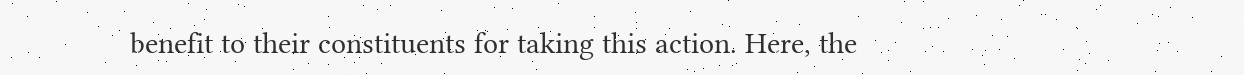benefit to their constituents for taking this action. Here, the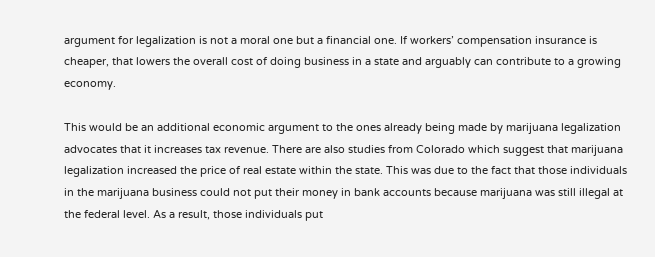argument for legalization is not a moral one but a financial one. If workers’ compensation insurance is cheaper, that lowers the overall cost of doing business in a state and arguably can contribute to a growing economy.

This would be an additional economic argument to the ones already being made by marijuana legalization advocates that it increases tax revenue. There are also studies from Colorado which suggest that marijuana legalization increased the price of real estate within the state. This was due to the fact that those individuals in the marijuana business could not put their money in bank accounts because marijuana was still illegal at the federal level. As a result, those individuals put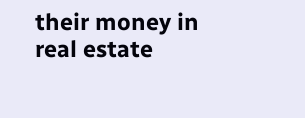their money in real estate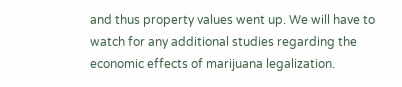and thus property values went up. We will have to watch for any additional studies regarding the economic effects of marijuana legalization.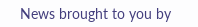News brought to you by